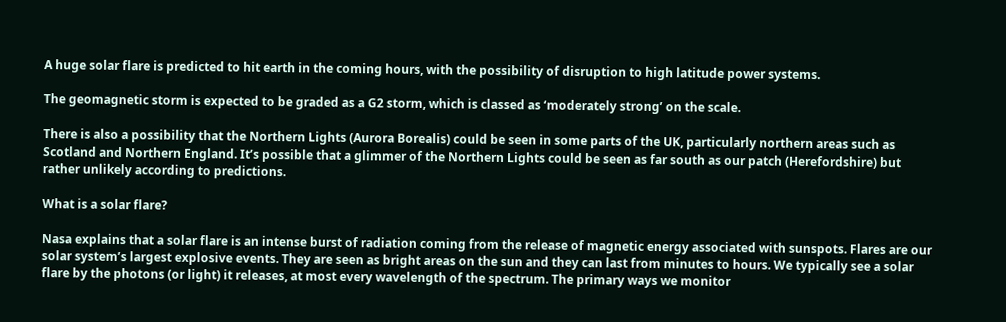A huge solar flare is predicted to hit earth in the coming hours, with the possibility of disruption to high latitude power systems.

The geomagnetic storm is expected to be graded as a G2 storm, which is classed as ‘moderately strong’ on the scale.

There is also a possibility that the Northern Lights (Aurora Borealis) could be seen in some parts of the UK, particularly northern areas such as Scotland and Northern England. It’s possible that a glimmer of the Northern Lights could be seen as far south as our patch (Herefordshire) but rather unlikely according to predictions.

What is a solar flare?

Nasa explains that a solar flare is an intense burst of radiation coming from the release of magnetic energy associated with sunspots. Flares are our solar system’s largest explosive events. They are seen as bright areas on the sun and they can last from minutes to hours. We typically see a solar flare by the photons (or light) it releases, at most every wavelength of the spectrum. The primary ways we monitor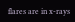flares are in x-rays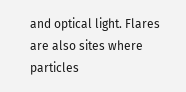and optical light. Flares are also sites where particles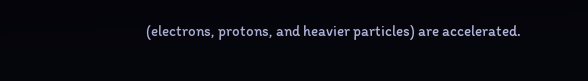(electrons, protons, and heavier particles) are accelerated.